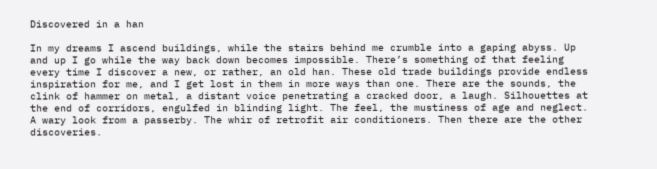Discovered in a han

In my dreams I ascend buildings, while the stairs behind me crumble into a gaping abyss. Up and up I go while the way back down becomes impossible. There’s something of that feeling every time I discover a new, or rather, an old han. These old trade buildings provide endless inspiration for me, and I get lost in them in more ways than one. There are the sounds, the clink of hammer on metal, a distant voice penetrating a cracked door, a laugh. Silhouettes at the end of corridors, engulfed in blinding light. The feel, the mustiness of age and neglect. A wary look from a passerby. The whir of retrofit air conditioners. Then there are the other discoveries.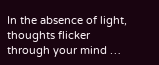In the absence of light, thoughts flicker through your mind …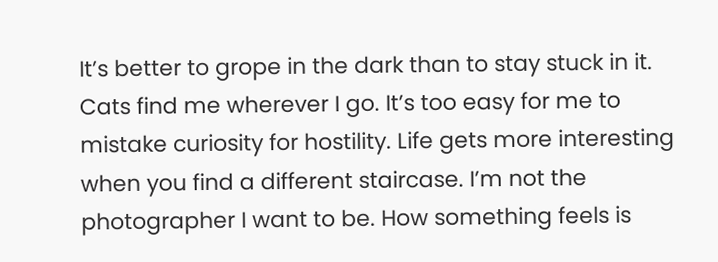It’s better to grope in the dark than to stay stuck in it. Cats find me wherever I go. It’s too easy for me to mistake curiosity for hostility. Life gets more interesting when you find a different staircase. I’m not the photographer I want to be. How something feels is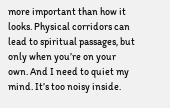more important than how it looks. Physical corridors can lead to spiritual passages, but only when you’re on your own. And I need to quiet my mind. It’s too noisy inside.